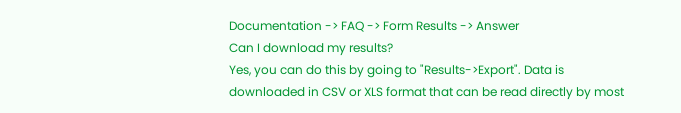Documentation -> FAQ -> Form Results -> Answer
Can I download my results?
Yes, you can do this by going to "Results->Export". Data is downloaded in CSV or XLS format that can be read directly by most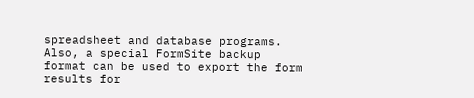spreadsheet and database programs. Also, a special FormSite backup format can be used to export the form results for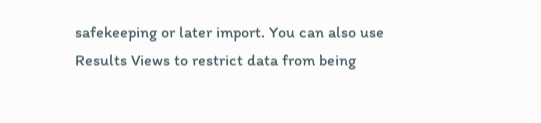safekeeping or later import. You can also use Results Views to restrict data from being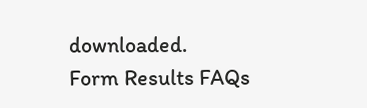downloaded.
Form Results FAQs